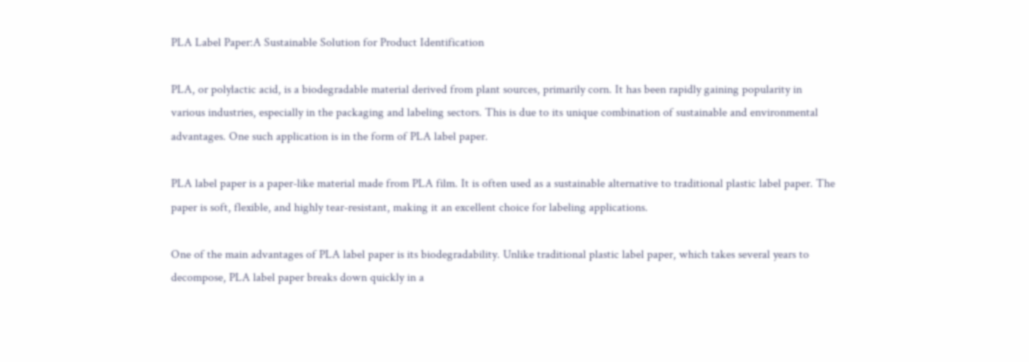PLA Label Paper:A Sustainable Solution for Product Identification

PLA, or polylactic acid, is a biodegradable material derived from plant sources, primarily corn. It has been rapidly gaining popularity in various industries, especially in the packaging and labeling sectors. This is due to its unique combination of sustainable and environmental advantages. One such application is in the form of PLA label paper.

PLA label paper is a paper-like material made from PLA film. It is often used as a sustainable alternative to traditional plastic label paper. The paper is soft, flexible, and highly tear-resistant, making it an excellent choice for labeling applications.

One of the main advantages of PLA label paper is its biodegradability. Unlike traditional plastic label paper, which takes several years to decompose, PLA label paper breaks down quickly in a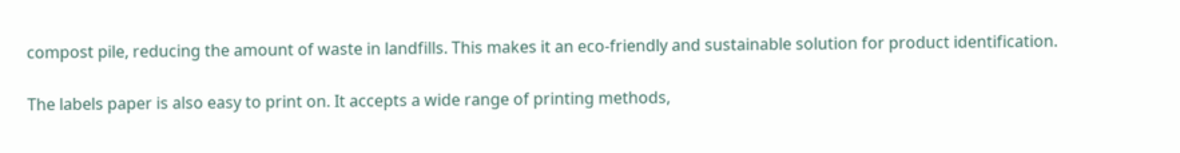compost pile, reducing the amount of waste in landfills. This makes it an eco-friendly and sustainable solution for product identification.

The labels paper is also easy to print on. It accepts a wide range of printing methods,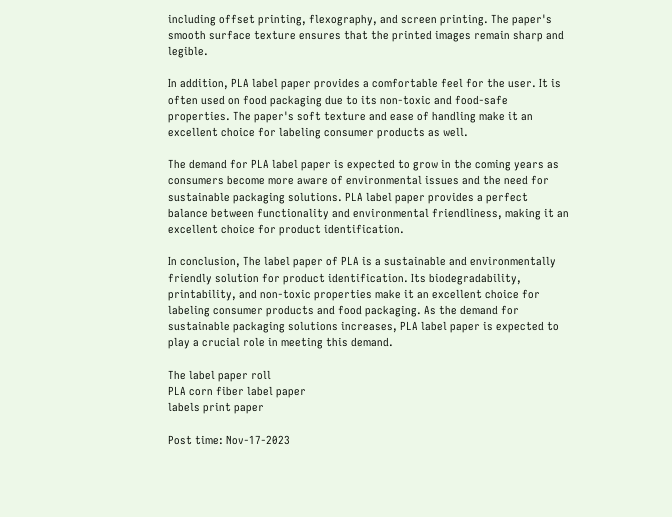including offset printing, flexography, and screen printing. The paper's smooth surface texture ensures that the printed images remain sharp and legible.

In addition, PLA label paper provides a comfortable feel for the user. It is often used on food packaging due to its non-toxic and food-safe properties. The paper's soft texture and ease of handling make it an excellent choice for labeling consumer products as well.

The demand for PLA label paper is expected to grow in the coming years as consumers become more aware of environmental issues and the need for sustainable packaging solutions. PLA label paper provides a perfect balance between functionality and environmental friendliness, making it an excellent choice for product identification.

In conclusion, The label paper of PLA is a sustainable and environmentally friendly solution for product identification. Its biodegradability, printability, and non-toxic properties make it an excellent choice for labeling consumer products and food packaging. As the demand for sustainable packaging solutions increases, PLA label paper is expected to play a crucial role in meeting this demand.

The label paper roll
PLA corn fiber label paper
labels print paper

Post time: Nov-17-2023